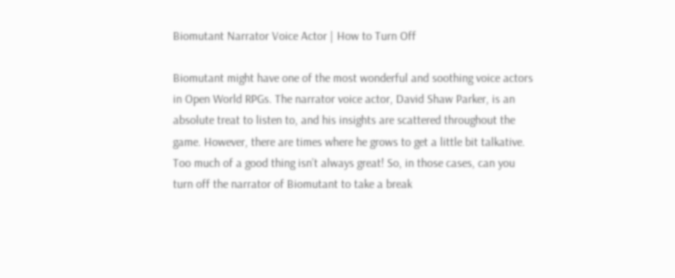Biomutant Narrator Voice Actor | How to Turn Off

Biomutant might have one of the most wonderful and soothing voice actors in Open World RPGs. The narrator voice actor, David Shaw Parker, is an absolute treat to listen to, and his insights are scattered throughout the game. However, there are times where he grows to get a little bit talkative. Too much of a good thing isn’t always great! So, in those cases, can you turn off the narrator of Biomutant to take a break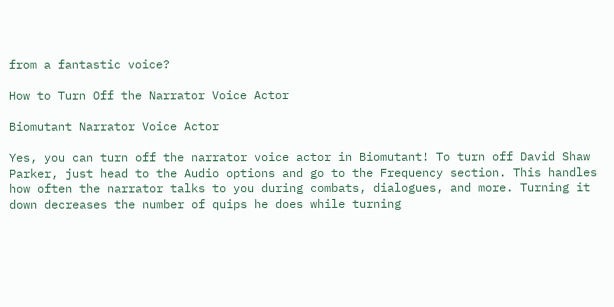from a fantastic voice?

How to Turn Off the Narrator Voice Actor

Biomutant Narrator Voice Actor

Yes, you can turn off the narrator voice actor in Biomutant! To turn off David Shaw Parker, just head to the Audio options and go to the Frequency section. This handles how often the narrator talks to you during combats, dialogues, and more. Turning it down decreases the number of quips he does while turning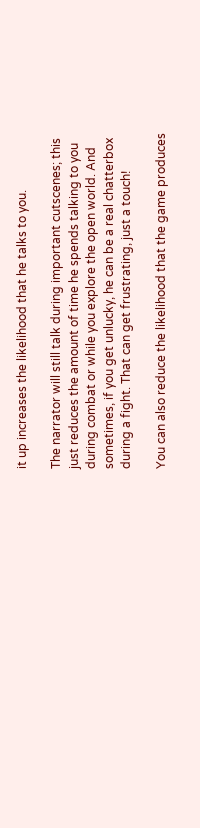it up increases the likelihood that he talks to you.

The narrator will still talk during important cutscenes; this just reduces the amount of time he spends talking to you during combat or while you explore the open world. And sometimes, if you get unlucky, he can be a real chatterbox during a fight. That can get frustrating, just a touch!

You can also reduce the likelihood that the game produces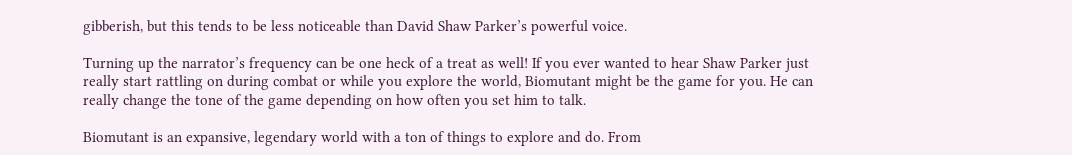gibberish, but this tends to be less noticeable than David Shaw Parker’s powerful voice.

Turning up the narrator’s frequency can be one heck of a treat as well! If you ever wanted to hear Shaw Parker just really start rattling on during combat or while you explore the world, Biomutant might be the game for you. He can really change the tone of the game depending on how often you set him to talk.

Biomutant is an expansive, legendary world with a ton of things to explore and do. From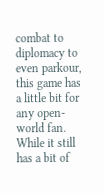combat to diplomacy to even parkour, this game has a little bit for any open-world fan. While it still has a bit of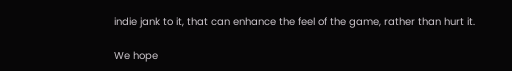indie jank to it, that can enhance the feel of the game, rather than hurt it.

We hope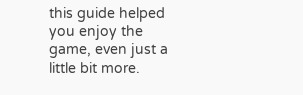this guide helped you enjoy the game, even just a little bit more.